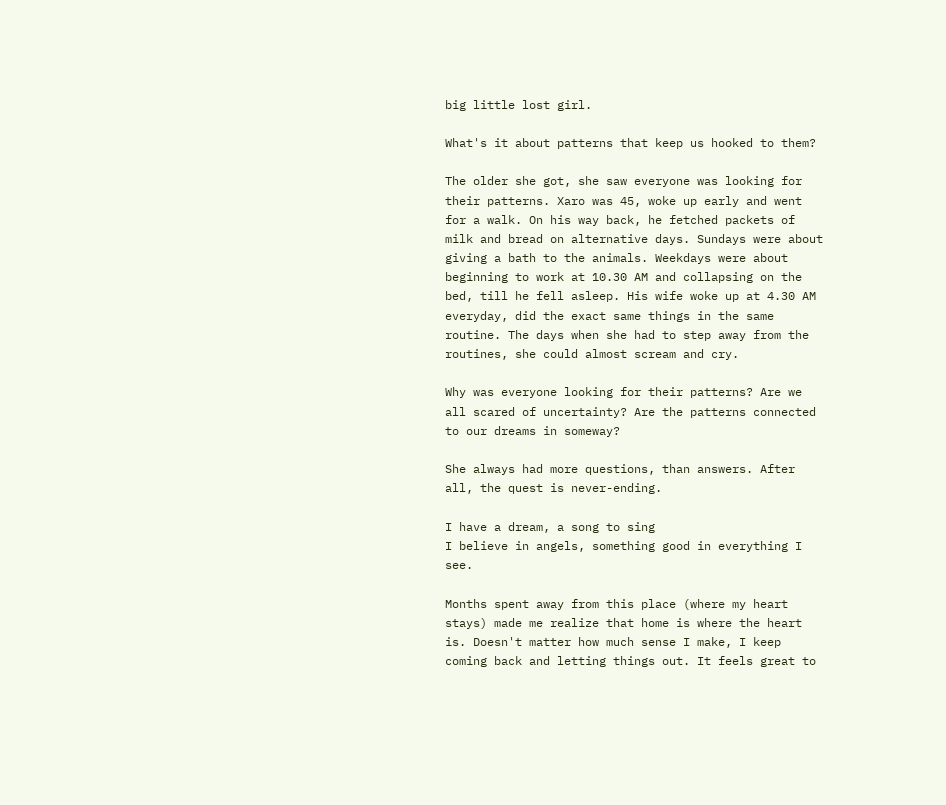big little lost girl.

What's it about patterns that keep us hooked to them?

The older she got, she saw everyone was looking for their patterns. Xaro was 45, woke up early and went for a walk. On his way back, he fetched packets of milk and bread on alternative days. Sundays were about giving a bath to the animals. Weekdays were about beginning to work at 10.30 AM and collapsing on the bed, till he fell asleep. His wife woke up at 4.30 AM everyday, did the exact same things in the same routine. The days when she had to step away from the routines, she could almost scream and cry.

Why was everyone looking for their patterns? Are we all scared of uncertainty? Are the patterns connected to our dreams in someway?

She always had more questions, than answers. After all, the quest is never-ending.

I have a dream, a song to sing
I believe in angels, something good in everything I see.

Months spent away from this place (where my heart stays) made me realize that home is where the heart is. Doesn't matter how much sense I make, I keep coming back and letting things out. It feels great to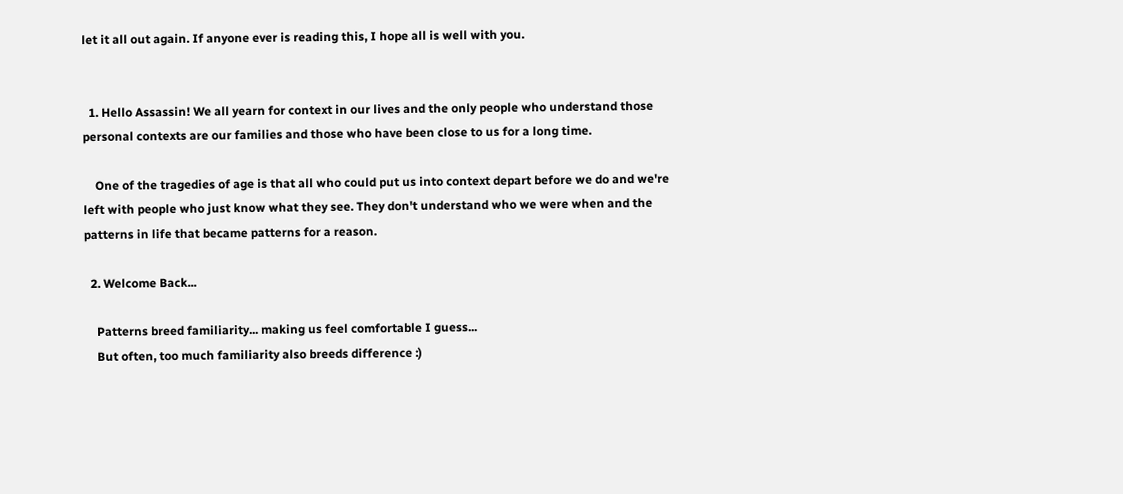let it all out again. If anyone ever is reading this, I hope all is well with you.


  1. Hello Assassin! We all yearn for context in our lives and the only people who understand those personal contexts are our families and those who have been close to us for a long time.

    One of the tragedies of age is that all who could put us into context depart before we do and we're left with people who just know what they see. They don't understand who we were when and the patterns in life that became patterns for a reason.

  2. Welcome Back...

    Patterns breed familiarity... making us feel comfortable I guess...
    But often, too much familiarity also breeds difference :)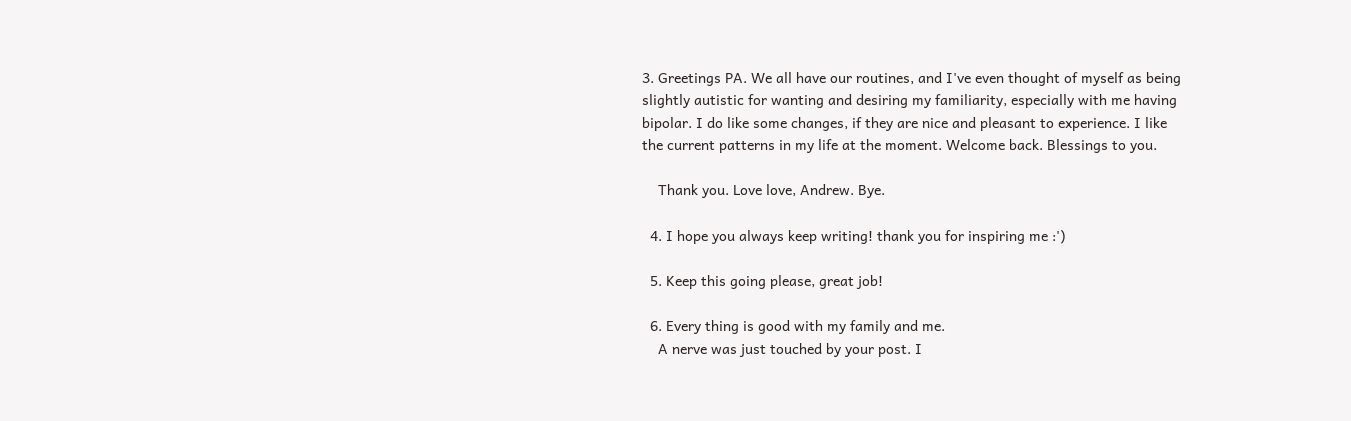3. Greetings PA. We all have our routines, and I've even thought of myself as being slightly autistic for wanting and desiring my familiarity, especially with me having bipolar. I do like some changes, if they are nice and pleasant to experience. I like the current patterns in my life at the moment. Welcome back. Blessings to you.

    Thank you. Love love, Andrew. Bye.

  4. I hope you always keep writing! thank you for inspiring me :')

  5. Keep this going please, great job!

  6. Every thing is good with my family and me.
    A nerve was just touched by your post. I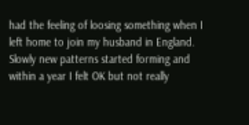had the feeling of loosing something when I left home to join my husband in England. Slowly new patterns started forming and within a year I felt OK but not really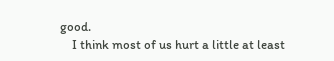good.
    I think most of us hurt a little at least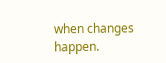when changes happen.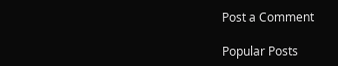Post a Comment

Popular Posts